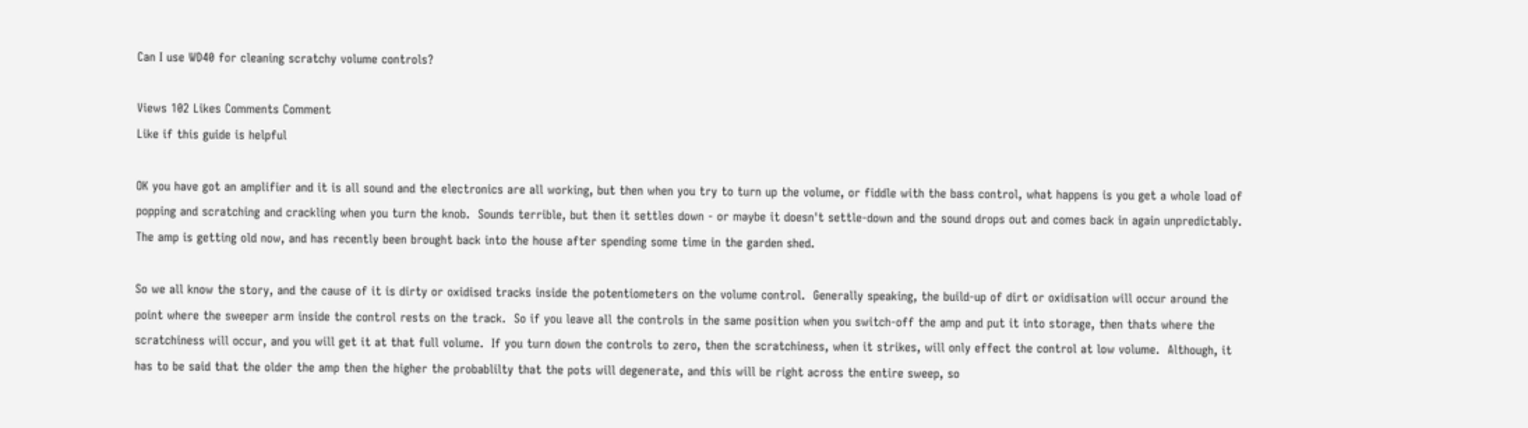Can I use WD40 for cleaning scratchy volume controls?

Views 102 Likes Comments Comment
Like if this guide is helpful

OK you have got an amplifier and it is all sound and the electronics are all working, but then when you try to turn up the volume, or fiddle with the bass control, what happens is you get a whole load of popping and scratching and crackling when you turn the knob.  Sounds terrible, but then it settles down - or maybe it doesn't settle-down and the sound drops out and comes back in again unpredictably.  The amp is getting old now, and has recently been brought back into the house after spending some time in the garden shed.

So we all know the story, and the cause of it is dirty or oxidised tracks inside the potentiometers on the volume control.  Generally speaking, the build-up of dirt or oxidisation will occur around the point where the sweeper arm inside the control rests on the track.  So if you leave all the controls in the same position when you switch-off the amp and put it into storage, then thats where the scratchiness will occur, and you will get it at that full volume.  If you turn down the controls to zero, then the scratchiness, when it strikes, will only effect the control at low volume.  Although, it has to be said that the older the amp then the higher the probablilty that the pots will degenerate, and this will be right across the entire sweep, so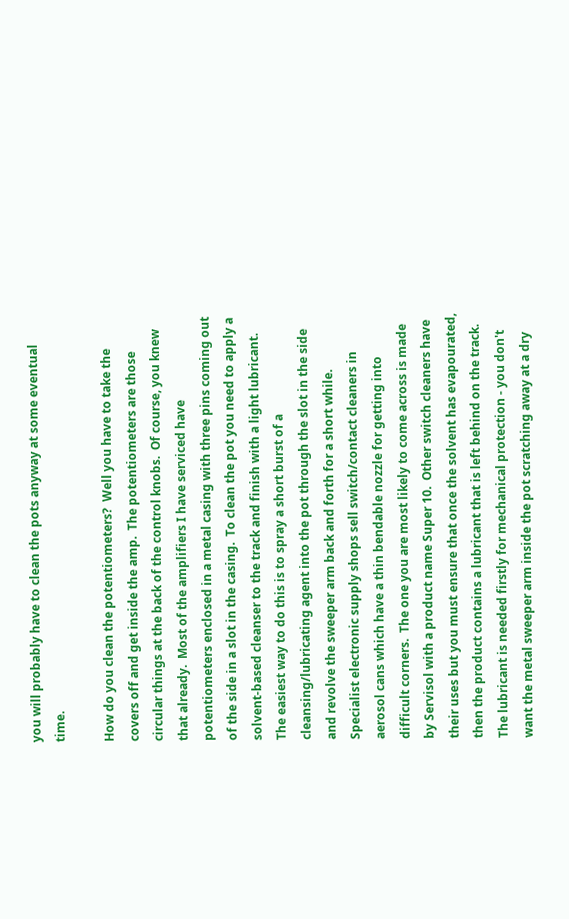you will probably have to clean the pots anyway at some eventual time.

How do you clean the potentiometers?  Well you have to take the covers off and get inside the amp.  The potentiometers are those circular things at the back of the control knobs.  Of course, you knew that already.  Most of the amplifiers I have serviced have potentiometers enclosed in a metal casing with three pins coming out of the side in a slot in the casing.  To clean the pot you need to apply a solvent-based cleanser to the track and finish with a light lubricant.  The easiest way to do this is to spray a short burst of a cleansing/lubricating agent into the pot through the slot in the side and revolve the sweeper arm back and forth for a short while.  Specialist electronic supply shops sell switch/contact cleaners in aerosol cans which have a thin bendable nozzle for getting into difficult corners.  The one you are most likely to come across is made by Servisol with a product name Super 10.  Other switch cleaners have their uses but you must ensure that once the solvent has evapourated, then the product contains a lubricant that is left behind on the track.  The lubricant is needed firstly for mechanical protection - you don't want the metal sweeper arm inside the pot scratching away at a dry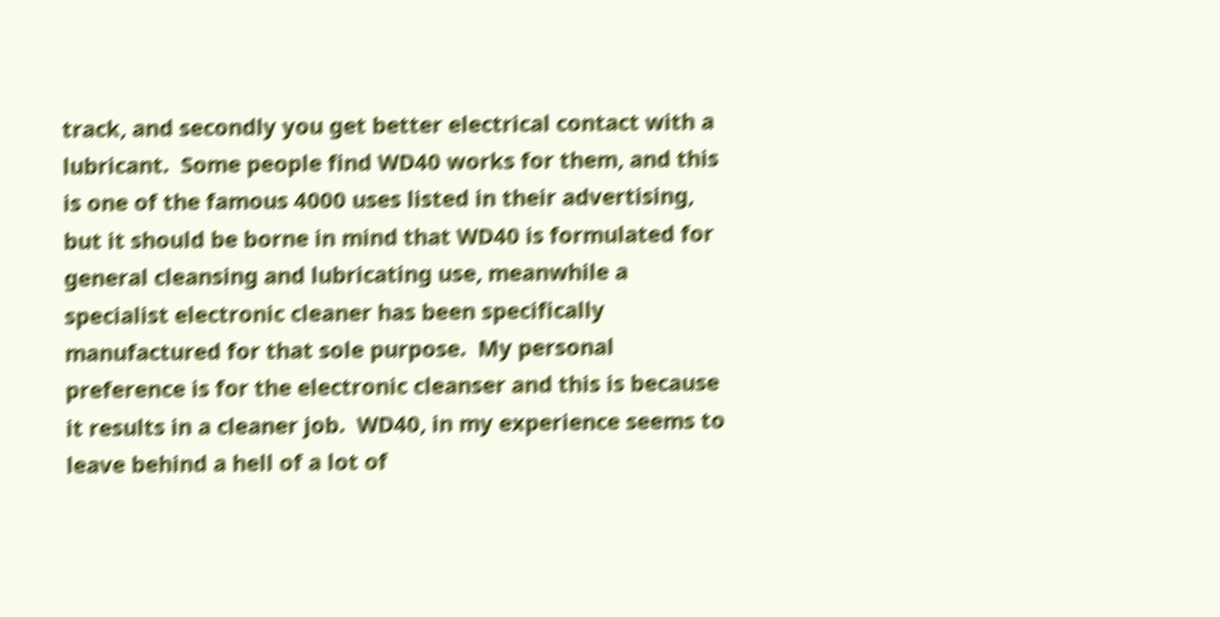track, and secondly you get better electrical contact with a lubricant.  Some people find WD40 works for them, and this is one of the famous 4000 uses listed in their advertising, but it should be borne in mind that WD40 is formulated for general cleansing and lubricating use, meanwhile a specialist electronic cleaner has been specifically manufactured for that sole purpose.  My personal preference is for the electronic cleanser and this is because it results in a cleaner job.  WD40, in my experience seems to leave behind a hell of a lot of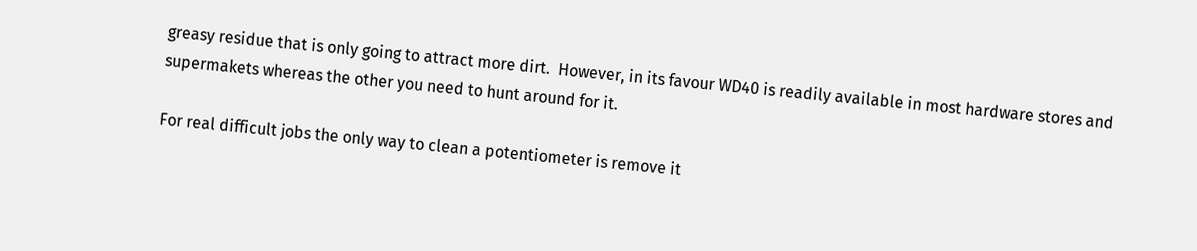greasy residue that is only going to attract more dirt.  However, in its favour WD40 is readily available in most hardware stores and supermakets whereas the other you need to hunt around for it.

For real difficult jobs the only way to clean a potentiometer is remove it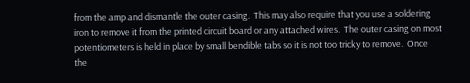from the amp and dismantle the outer casing.  This may also require that you use a soldering iron to remove it from the printed circuit board or any attached wires.  The outer casing on most potentiometers is held in place by small bendible tabs so it is not too tricky to remove.  Once the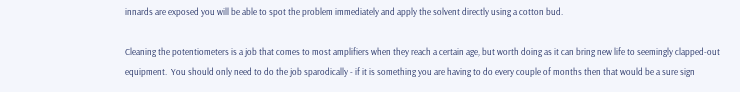innards are exposed you will be able to spot the problem immediately and apply the solvent directly using a cotton bud.

Cleaning the potentiometers is a job that comes to most amplifiers when they reach a certain age, but worth doing as it can bring new life to seemingly clapped-out equipment.  You should only need to do the job sparodically - if it is something you are having to do every couple of months then that would be a sure sign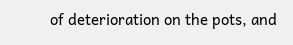of deterioration on the pots, and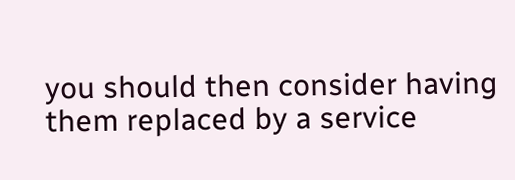you should then consider having them replaced by a service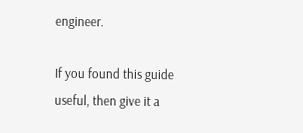engineer.

If you found this guide useful, then give it a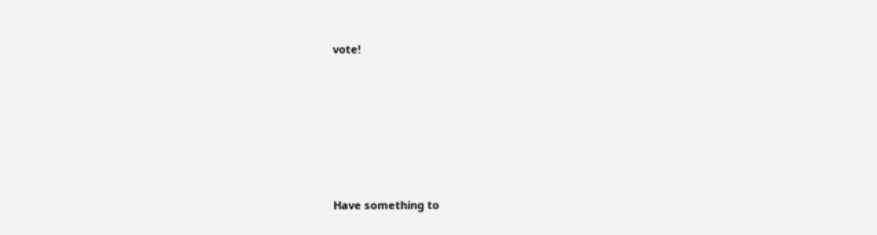vote!







Have something to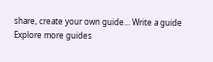share, create your own guide... Write a guide
Explore more guides